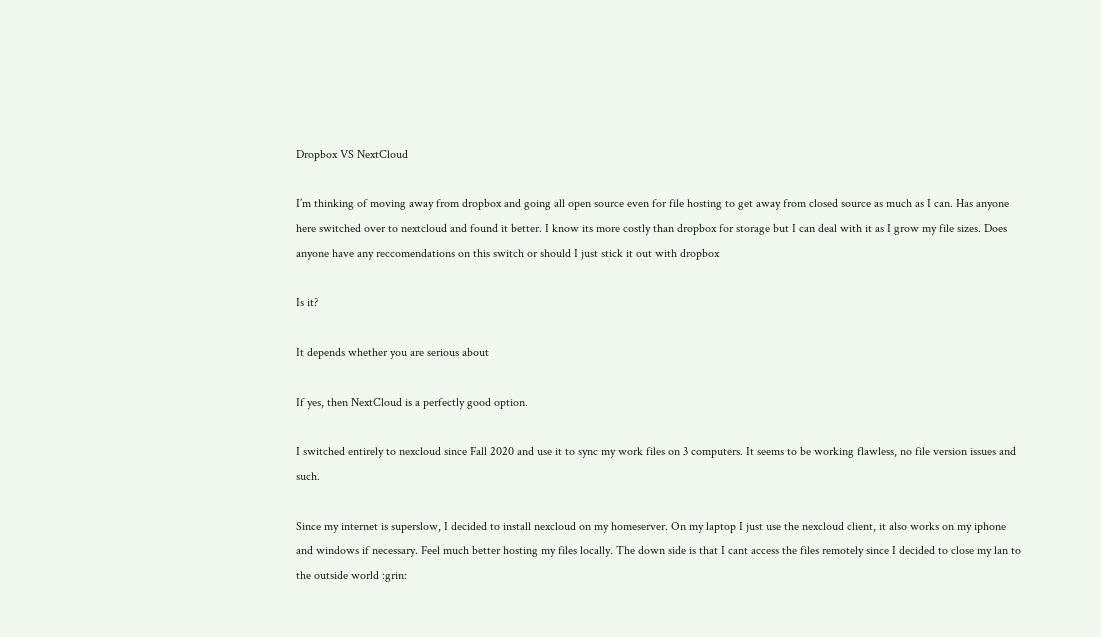Dropbox VS NextCloud

I’m thinking of moving away from dropbox and going all open source even for file hosting to get away from closed source as much as I can. Has anyone here switched over to nextcloud and found it better. I know its more costly than dropbox for storage but I can deal with it as I grow my file sizes. Does anyone have any reccomendations on this switch or should I just stick it out with dropbox

Is it?

It depends whether you are serious about

If yes, then NextCloud is a perfectly good option.

I switched entirely to nexcloud since Fall 2020 and use it to sync my work files on 3 computers. It seems to be working flawless, no file version issues and such.

Since my internet is superslow, I decided to install nexcloud on my homeserver. On my laptop I just use the nexcloud client, it also works on my iphone and windows if necessary. Feel much better hosting my files locally. The down side is that I cant access the files remotely since I decided to close my lan to the outside world :grin: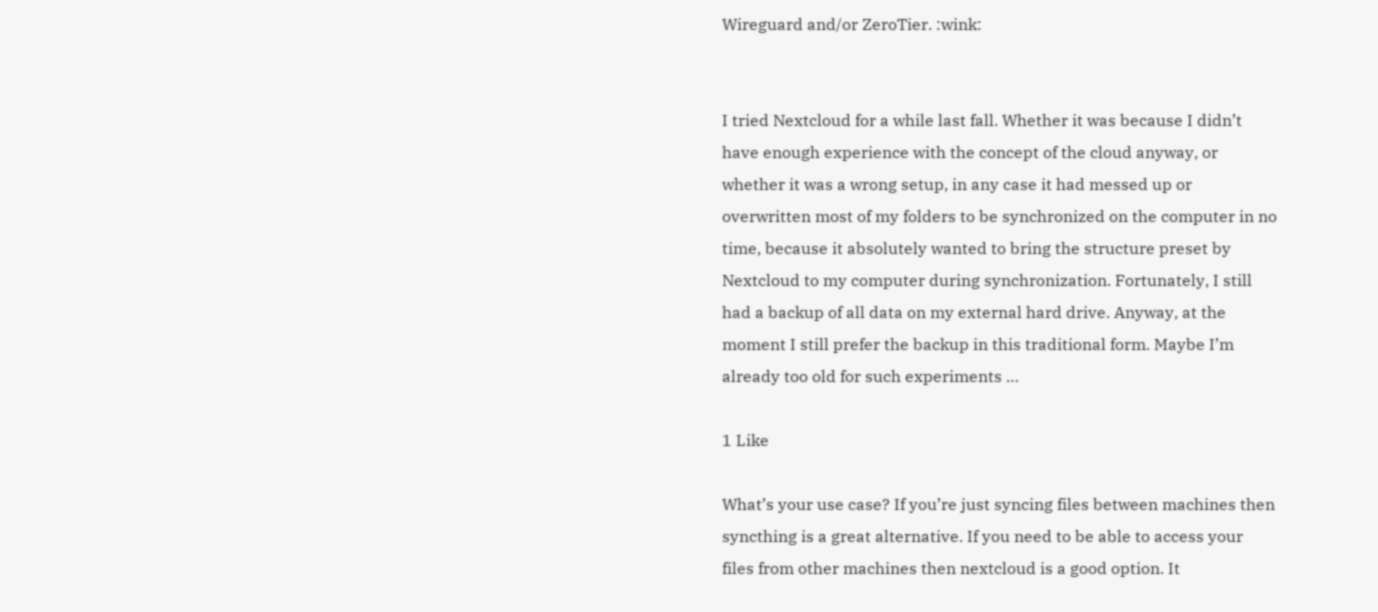Wireguard and/or ZeroTier. :wink:


I tried Nextcloud for a while last fall. Whether it was because I didn’t have enough experience with the concept of the cloud anyway, or whether it was a wrong setup, in any case it had messed up or overwritten most of my folders to be synchronized on the computer in no time, because it absolutely wanted to bring the structure preset by Nextcloud to my computer during synchronization. Fortunately, I still had a backup of all data on my external hard drive. Anyway, at the moment I still prefer the backup in this traditional form. Maybe I’m already too old for such experiments …

1 Like

What’s your use case? If you’re just syncing files between machines then syncthing is a great alternative. If you need to be able to access your files from other machines then nextcloud is a good option. It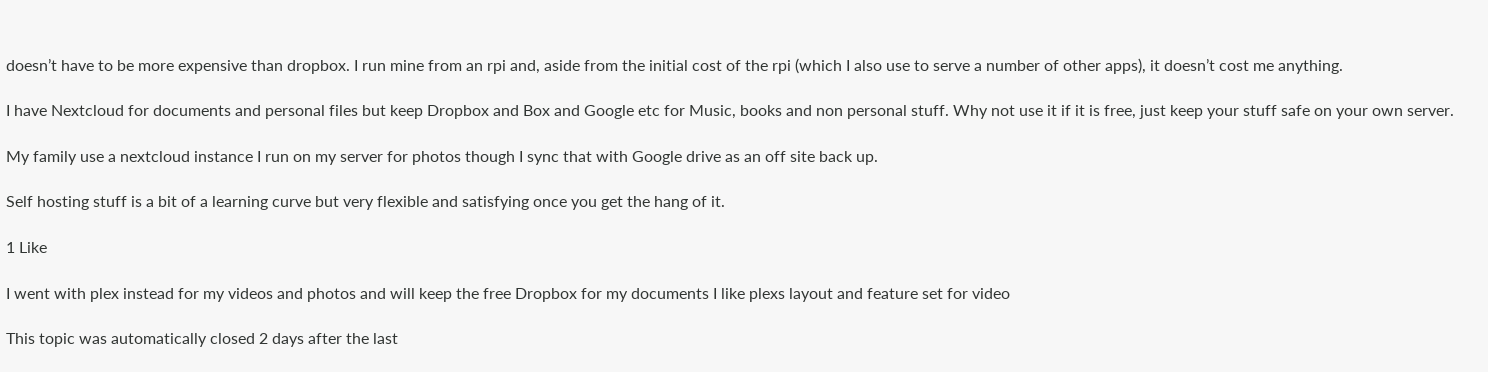doesn’t have to be more expensive than dropbox. I run mine from an rpi and, aside from the initial cost of the rpi (which I also use to serve a number of other apps), it doesn’t cost me anything.

I have Nextcloud for documents and personal files but keep Dropbox and Box and Google etc for Music, books and non personal stuff. Why not use it if it is free, just keep your stuff safe on your own server.

My family use a nextcloud instance I run on my server for photos though I sync that with Google drive as an off site back up.

Self hosting stuff is a bit of a learning curve but very flexible and satisfying once you get the hang of it.

1 Like

I went with plex instead for my videos and photos and will keep the free Dropbox for my documents I like plexs layout and feature set for video

This topic was automatically closed 2 days after the last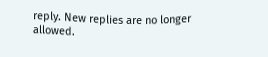reply. New replies are no longer allowed.